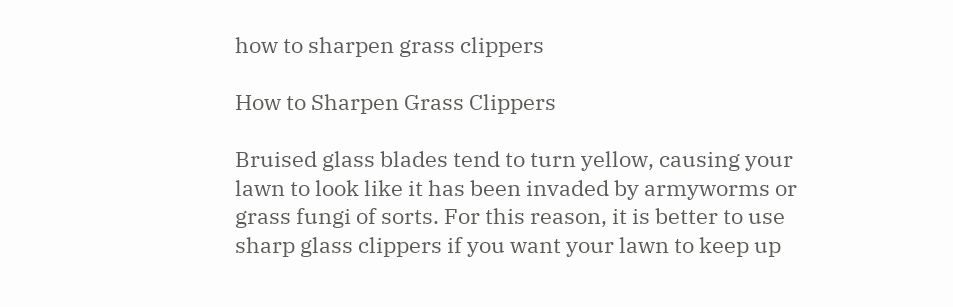how to sharpen grass clippers

How to Sharpen Grass Clippers

Bruised glass blades tend to turn yellow, causing your lawn to look like it has been invaded by armyworms or grass fungi of sorts. For this reason, it is better to use sharp glass clippers if you want your lawn to keep up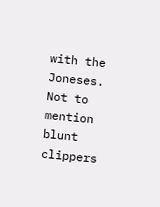with the Joneses. Not to mention blunt clippers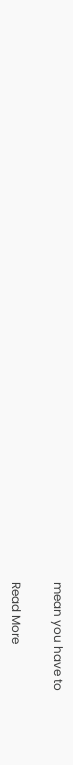mean you have to

Read More